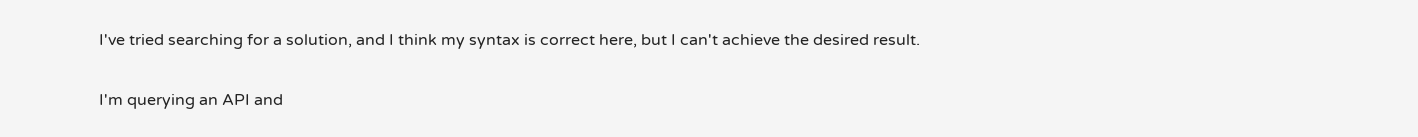I've tried searching for a solution, and I think my syntax is correct here, but I can't achieve the desired result.

I'm querying an API and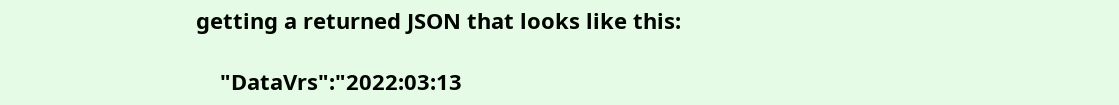getting a returned JSON that looks like this:

    "DataVrs":"2022:03:13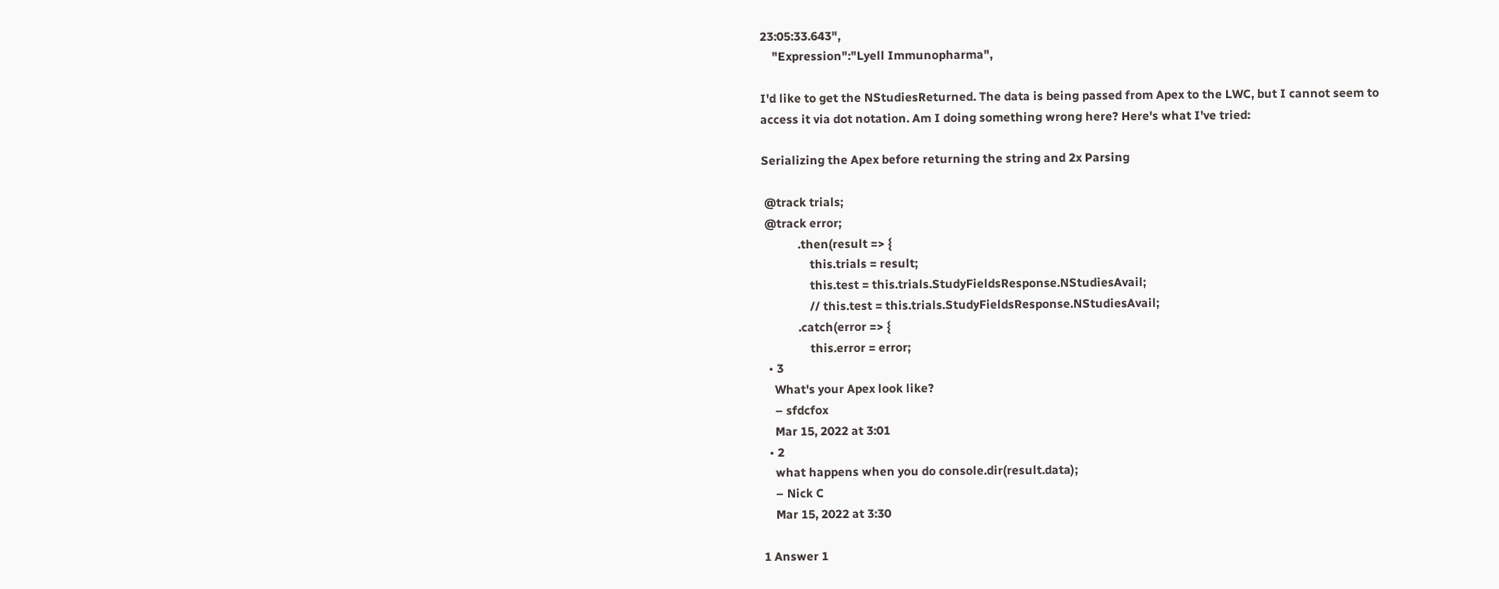23:05:33.643",
    "Expression":"Lyell Immunopharma",

I'd like to get the NStudiesReturned. The data is being passed from Apex to the LWC, but I cannot seem to access it via dot notation. Am I doing something wrong here? Here's what I've tried:

Serializing the Apex before returning the string and 2x Parsing

 @track trials;
 @track error;
            .then(result => {
                this.trials = result;
                this.test = this.trials.StudyFieldsResponse.NStudiesAvail;
                // this.test = this.trials.StudyFieldsResponse.NStudiesAvail;
            .catch(error => {
                this.error = error;
  • 3
    What's your Apex look like?
    – sfdcfox
    Mar 15, 2022 at 3:01
  • 2
    what happens when you do console.dir(result.data);
    – Nick C
    Mar 15, 2022 at 3:30

1 Answer 1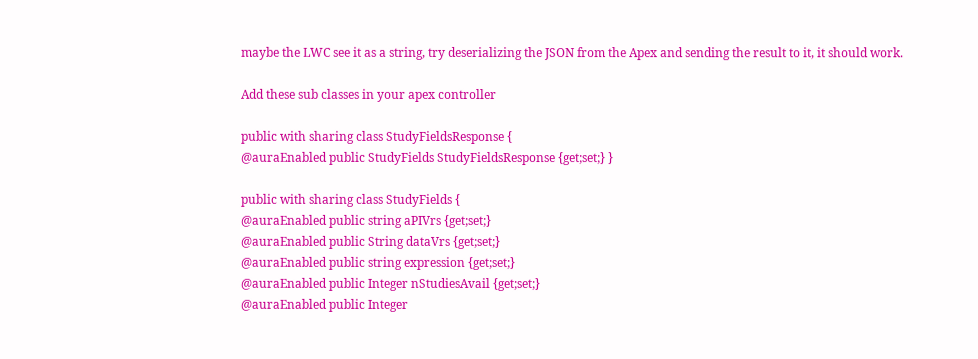maybe the LWC see it as a string, try deserializing the JSON from the Apex and sending the result to it, it should work.

Add these sub classes in your apex controller

public with sharing class StudyFieldsResponse {
@auraEnabled public StudyFields StudyFieldsResponse {get;set;} }

public with sharing class StudyFields {
@auraEnabled public string aPIVrs {get;set;}
@auraEnabled public String dataVrs {get;set;}
@auraEnabled public string expression {get;set;}
@auraEnabled public Integer nStudiesAvail {get;set;}
@auraEnabled public Integer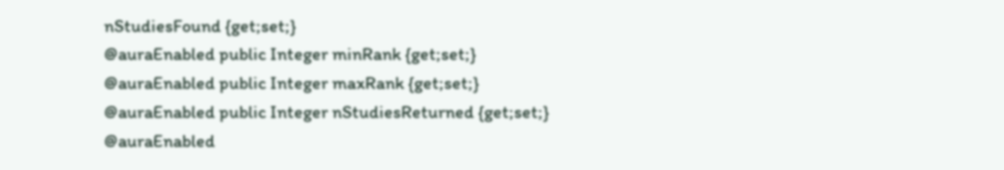nStudiesFound {get;set;}
@auraEnabled public Integer minRank {get;set;}
@auraEnabled public Integer maxRank {get;set;}
@auraEnabled public Integer nStudiesReturned {get;set;}
@auraEnabled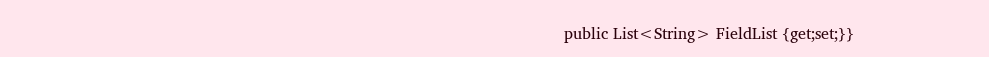public List<String> FieldList {get;set;}}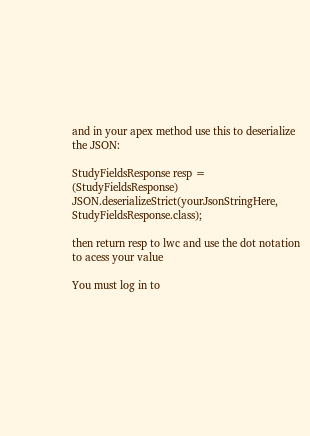and in your apex method use this to deserialize the JSON:

StudyFieldsResponse resp = (StudyFieldsResponse) JSON.deserializeStrict(yourJsonStringHere, StudyFieldsResponse.class);

then return resp to lwc and use the dot notation to acess your value

You must log in to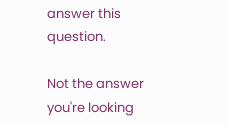answer this question.

Not the answer you're looking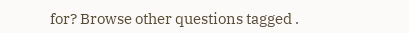for? Browse other questions tagged .